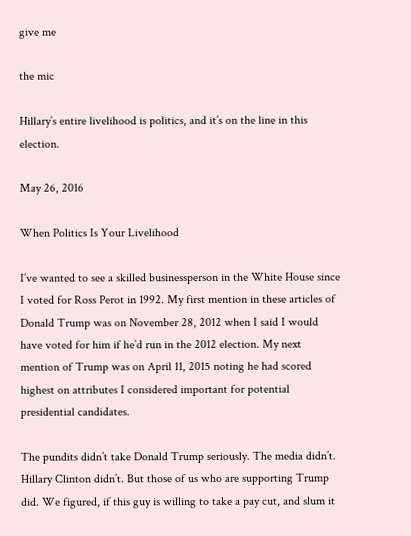give me

the mic

Hillary’s entire livelihood is politics, and it’s on the line in this election.

May 26, 2016

When Politics Is Your Livelihood

I’ve wanted to see a skilled businessperson in the White House since I voted for Ross Perot in 1992. My first mention in these articles of Donald Trump was on November 28, 2012 when I said I would have voted for him if he’d run in the 2012 election. My next mention of Trump was on April 11, 2015 noting he had scored highest on attributes I considered important for potential presidential candidates.

The pundits didn’t take Donald Trump seriously. The media didn’t. Hillary Clinton didn’t. But those of us who are supporting Trump did. We figured, if this guy is willing to take a pay cut, and slum it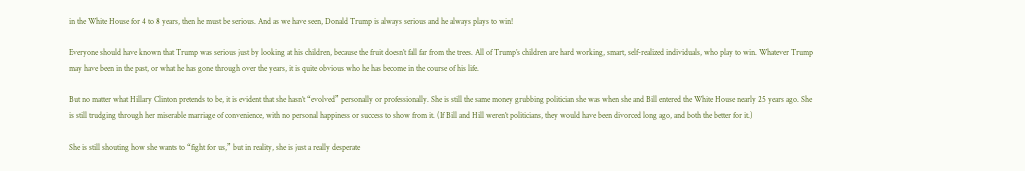in the White House for 4 to 8 years, then he must be serious. And as we have seen, Donald Trump is always serious and he always plays to win!

Everyone should have known that Trump was serious just by looking at his children, because the fruit doesn’t fall far from the trees. All of Trump’s children are hard working, smart, self-realized individuals, who play to win. Whatever Trump may have been in the past, or what he has gone through over the years, it is quite obvious who he has become in the course of his life.

But no matter what Hillary Clinton pretends to be, it is evident that she hasn’t “evolved” personally or professionally. She is still the same money grubbing politician she was when she and Bill entered the White House nearly 25 years ago. She is still trudging through her miserable marriage of convenience, with no personal happiness or success to show from it. (If Bill and Hill weren’t politicians, they would have been divorced long ago, and both the better for it.)

She is still shouting how she wants to “fight for us,” but in reality, she is just a really desperate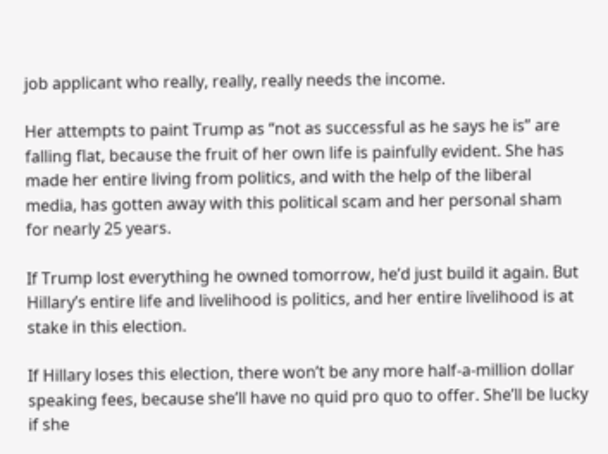job applicant who really, really, really needs the income.

Her attempts to paint Trump as “not as successful as he says he is” are falling flat, because the fruit of her own life is painfully evident. She has made her entire living from politics, and with the help of the liberal media, has gotten away with this political scam and her personal sham for nearly 25 years.

If Trump lost everything he owned tomorrow, he’d just build it again. But Hillary’s entire life and livelihood is politics, and her entire livelihood is at stake in this election.

If Hillary loses this election, there won’t be any more half-a-million dollar speaking fees, because she’ll have no quid pro quo to offer. She’ll be lucky if she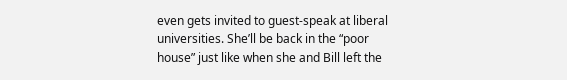even gets invited to guest-speak at liberal universities. She’ll be back in the “poor house” just like when she and Bill left the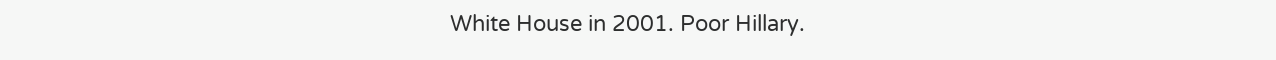White House in 2001. Poor Hillary.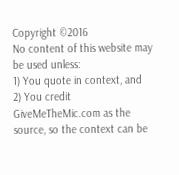Copyright ©2016
No content of this website may be used unless:
1) You quote in context, and
2) You credit GiveMeTheMic.com as the source, so the context can be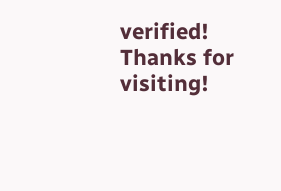verified!
Thanks for visiting!